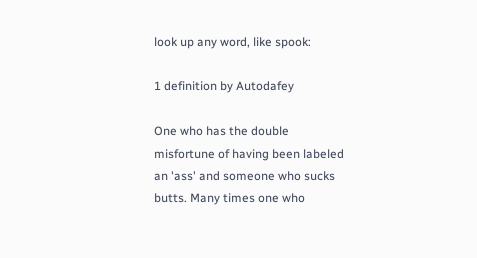look up any word, like spook:

1 definition by Autodafey

One who has the double misfortune of having been labeled an 'ass' and someone who sucks butts. Many times one who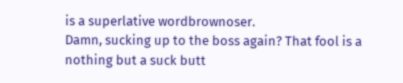is a superlative wordbrownoser.
Damn, sucking up to the boss again? That fool is a nothing but a suck butt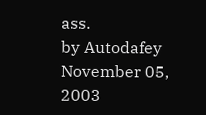ass.
by Autodafey November 05, 2003